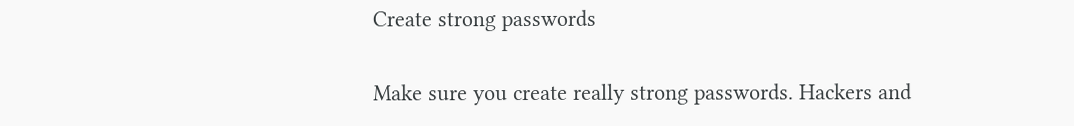Create strong passwords

Make sure you create really strong passwords. Hackers and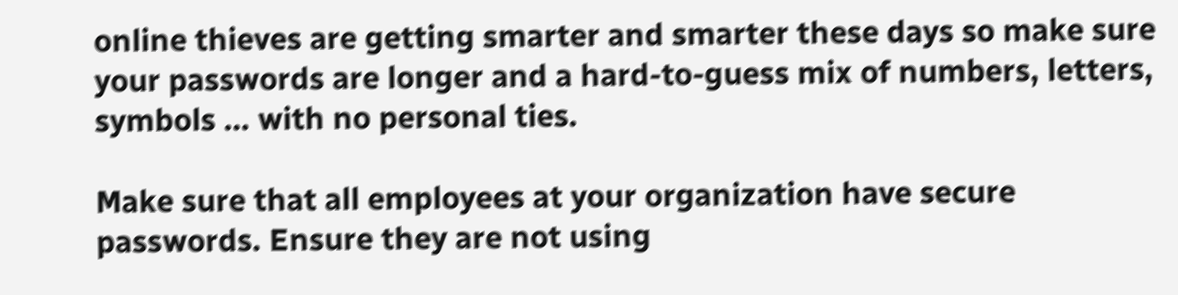online thieves are getting smarter and smarter these days so make sure your passwords are longer and a hard-to-guess mix of numbers, letters, symbols … with no personal ties.

Make sure that all employees at your organization have secure passwords. Ensure they are not using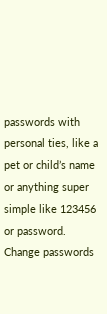passwords with personal ties, like a pet or child’s name or anything super simple like 123456 or password. Change passwords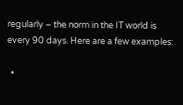regularly – the norm in the IT world is every 90 days. Here are a few examples:

  •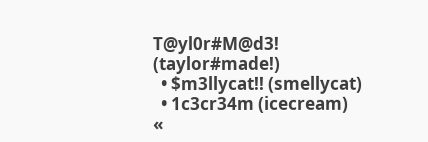T@yl0r#M@d3! (taylor#made!)
  • $m3llycat!! (smellycat)
  • 1c3cr34m (icecream)
«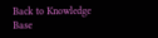Back to Knowledge Base